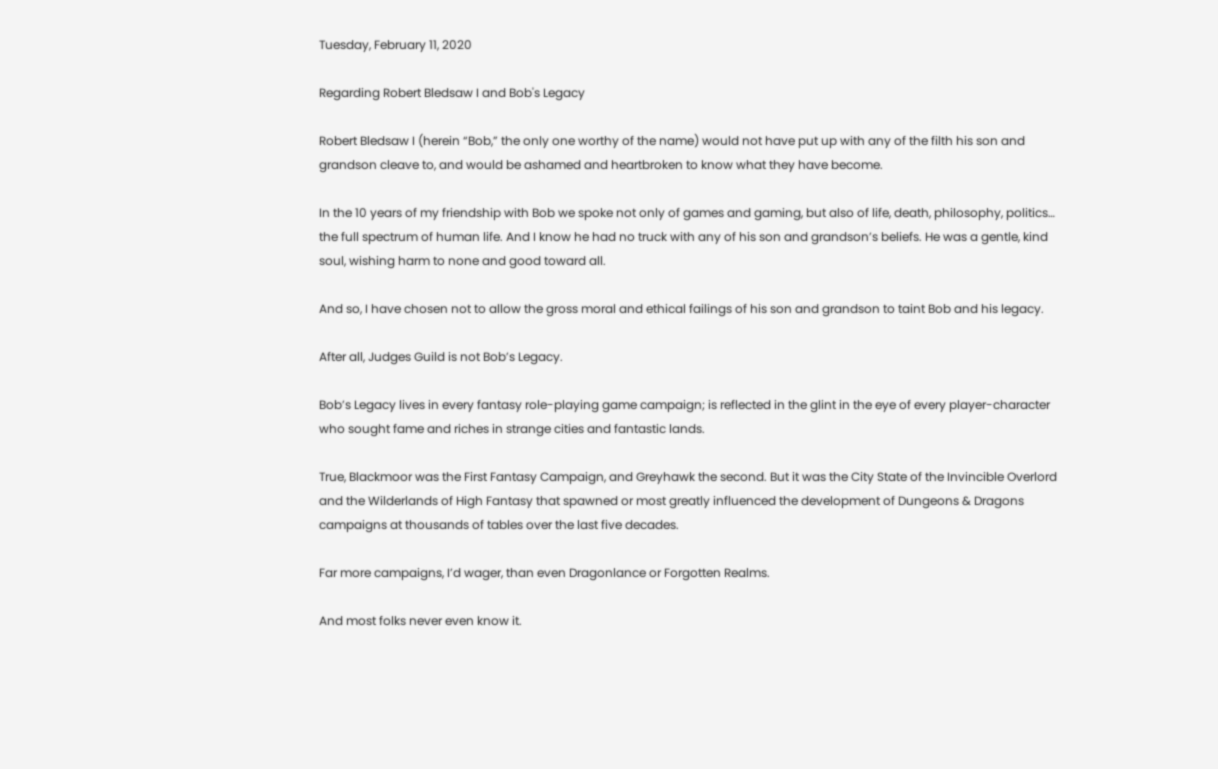Tuesday, February 11, 2020

Regarding Robert Bledsaw I and Bob's Legacy

Robert Bledsaw I (herein “Bob,” the only one worthy of the name) would not have put up with any of the filth his son and grandson cleave to, and would be ashamed and heartbroken to know what they have become.

In the 10 years of my friendship with Bob we spoke not only of games and gaming, but also of life, death, philosophy, politics… the full spectrum of human life. And I know he had no truck with any of his son and grandson’s beliefs. He was a gentle, kind soul, wishing harm to none and good toward all.

And so, I have chosen not to allow the gross moral and ethical failings of his son and grandson to taint Bob and his legacy.

After all, Judges Guild is not Bob’s Legacy.

Bob’s Legacy lives in every fantasy role-playing game campaign; is reflected in the glint in the eye of every player-character who sought fame and riches in strange cities and fantastic lands.

True, Blackmoor was the First Fantasy Campaign, and Greyhawk the second. But it was the City State of the Invincible Overlord and the Wilderlands of High Fantasy that spawned or most greatly influenced the development of Dungeons & Dragons campaigns at thousands of tables over the last five decades.

Far more campaigns, I’d wager, than even Dragonlance or Forgotten Realms.

And most folks never even know it.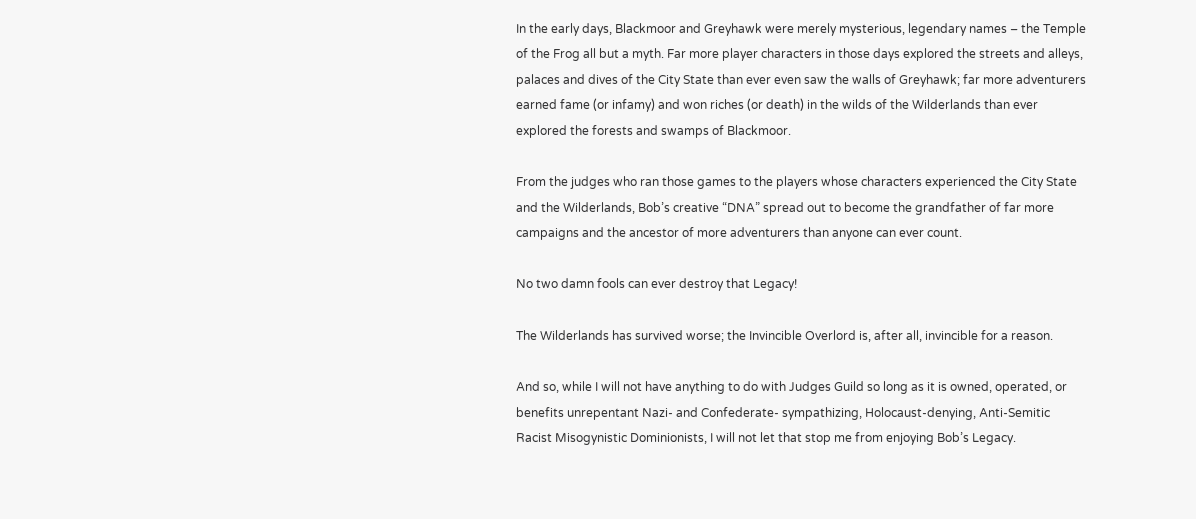In the early days, Blackmoor and Greyhawk were merely mysterious, legendary names – the Temple of the Frog all but a myth. Far more player characters in those days explored the streets and alleys, palaces and dives of the City State than ever even saw the walls of Greyhawk; far more adventurers earned fame (or infamy) and won riches (or death) in the wilds of the Wilderlands than ever explored the forests and swamps of Blackmoor.

From the judges who ran those games to the players whose characters experienced the City State and the Wilderlands, Bob’s creative “DNA” spread out to become the grandfather of far more campaigns and the ancestor of more adventurers than anyone can ever count.

No two damn fools can ever destroy that Legacy!

The Wilderlands has survived worse; the Invincible Overlord is, after all, invincible for a reason.

And so, while I will not have anything to do with Judges Guild so long as it is owned, operated, or benefits unrepentant Nazi- and Confederate- sympathizing, Holocaust-denying, Anti-Semitic Racist Misogynistic Dominionists, I will not let that stop me from enjoying Bob’s Legacy.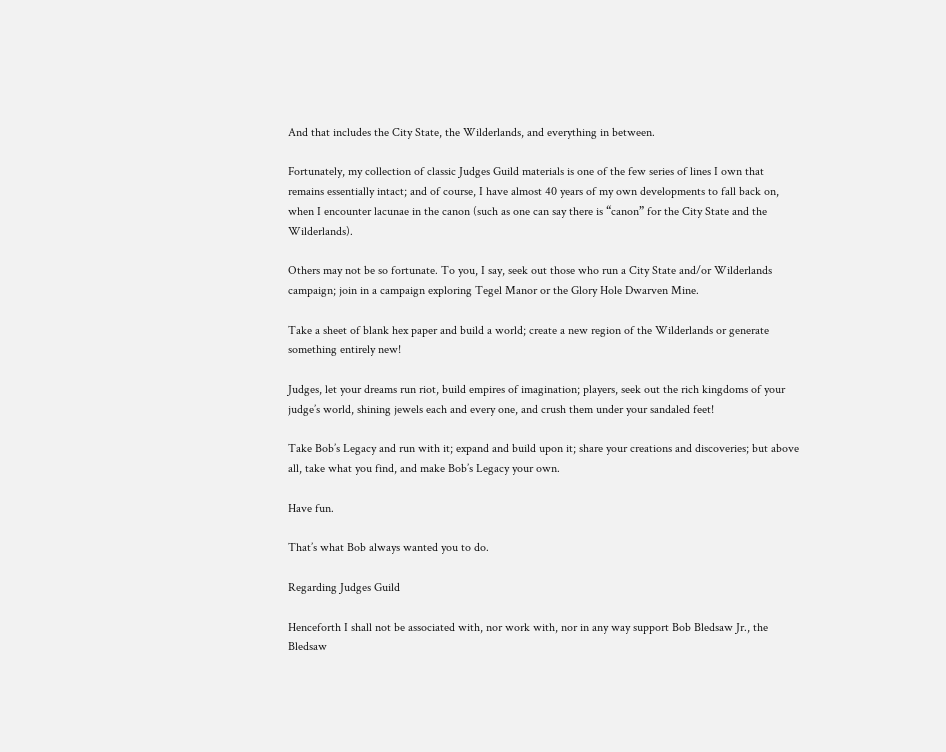And that includes the City State, the Wilderlands, and everything in between.

Fortunately, my collection of classic Judges Guild materials is one of the few series of lines I own that remains essentially intact; and of course, I have almost 40 years of my own developments to fall back on, when I encounter lacunae in the canon (such as one can say there is “canon” for the City State and the Wilderlands).

Others may not be so fortunate. To you, I say, seek out those who run a City State and/or Wilderlands campaign; join in a campaign exploring Tegel Manor or the Glory Hole Dwarven Mine.

Take a sheet of blank hex paper and build a world; create a new region of the Wilderlands or generate something entirely new!

Judges, let your dreams run riot, build empires of imagination; players, seek out the rich kingdoms of your judge’s world, shining jewels each and every one, and crush them under your sandaled feet!

Take Bob’s Legacy and run with it; expand and build upon it; share your creations and discoveries; but above all, take what you find, and make Bob’s Legacy your own.

Have fun.

That’s what Bob always wanted you to do.

Regarding Judges Guild

Henceforth I shall not be associated with, nor work with, nor in any way support Bob Bledsaw Jr., the Bledsaw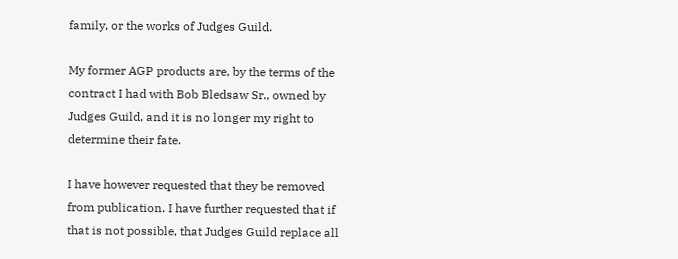family, or the works of Judges Guild.

My former AGP products are, by the terms of the contract I had with Bob Bledsaw Sr., owned by Judges Guild, and it is no longer my right to determine their fate.

I have however requested that they be removed from publication. I have further requested that if that is not possible, that Judges Guild replace all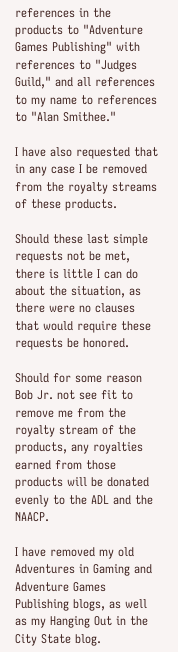references in the products to "Adventure Games Publishing" with references to "Judges Guild," and all references to my name to references to "Alan Smithee."

I have also requested that in any case I be removed from the royalty streams of these products.

Should these last simple requests not be met, there is little I can do about the situation, as there were no clauses that would require these requests be honored.

Should for some reason Bob Jr. not see fit to remove me from the royalty stream of the products, any royalties earned from those products will be donated evenly to the ADL and the NAACP.

I have removed my old Adventures in Gaming and Adventure Games Publishing blogs, as well as my Hanging Out in the City State blog.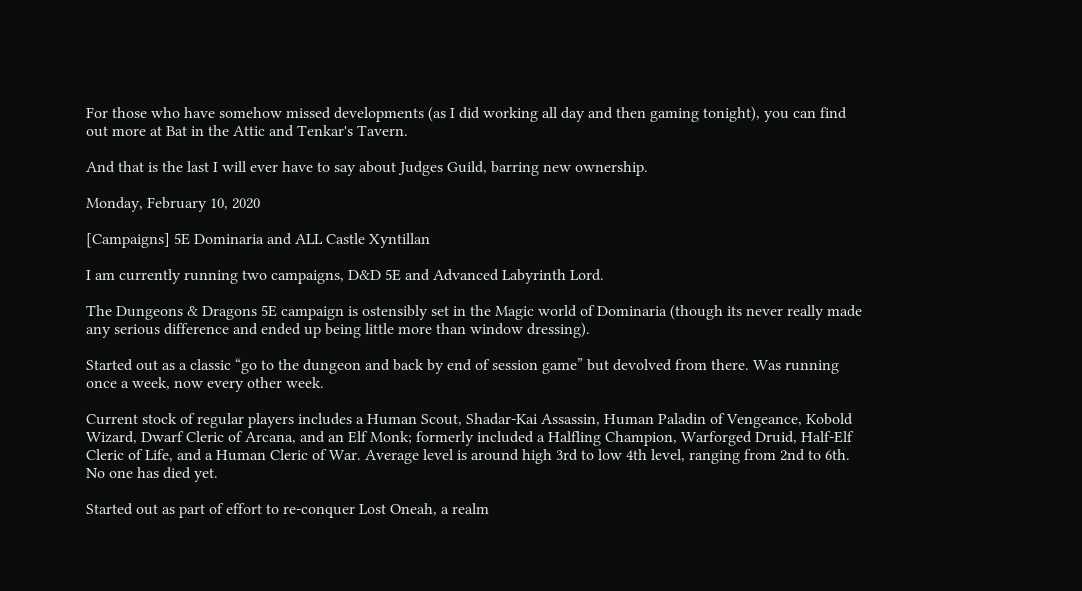For those who have somehow missed developments (as I did working all day and then gaming tonight), you can find out more at Bat in the Attic and Tenkar's Tavern.

And that is the last I will ever have to say about Judges Guild, barring new ownership.

Monday, February 10, 2020

[Campaigns] 5E Dominaria and ALL Castle Xyntillan

I am currently running two campaigns, D&D 5E and Advanced Labyrinth Lord.

The Dungeons & Dragons 5E campaign is ostensibly set in the Magic world of Dominaria (though its never really made any serious difference and ended up being little more than window dressing).

Started out as a classic “go to the dungeon and back by end of session game” but devolved from there. Was running once a week, now every other week.

Current stock of regular players includes a Human Scout, Shadar-Kai Assassin, Human Paladin of Vengeance, Kobold Wizard, Dwarf Cleric of Arcana, and an Elf Monk; formerly included a Halfling Champion, Warforged Druid, Half-Elf Cleric of Life, and a Human Cleric of War. Average level is around high 3rd to low 4th level, ranging from 2nd to 6th. No one has died yet.

Started out as part of effort to re-conquer Lost Oneah, a realm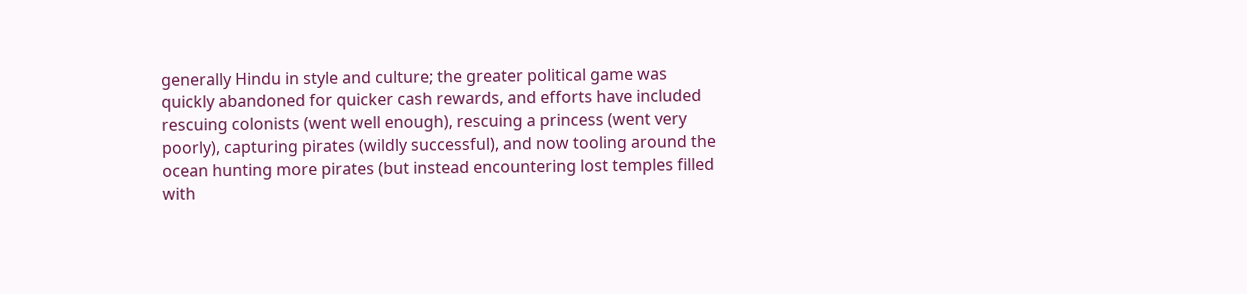generally Hindu in style and culture; the greater political game was quickly abandoned for quicker cash rewards, and efforts have included rescuing colonists (went well enough), rescuing a princess (went very poorly), capturing pirates (wildly successful), and now tooling around the ocean hunting more pirates (but instead encountering lost temples filled with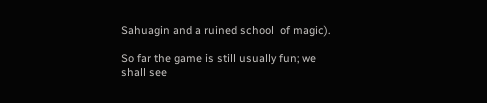Sahuagin and a ruined school  of magic).

So far the game is still usually fun; we shall see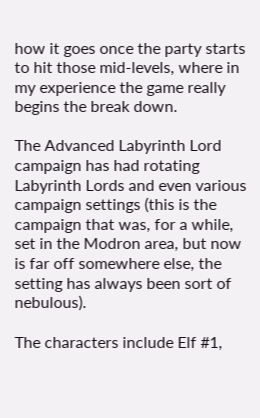how it goes once the party starts to hit those mid-levels, where in my experience the game really begins the break down.

The Advanced Labyrinth Lord campaign has had rotating Labyrinth Lords and even various campaign settings (this is the campaign that was, for a while, set in the Modron area, but now is far off somewhere else, the setting has always been sort of nebulous).

The characters include Elf #1,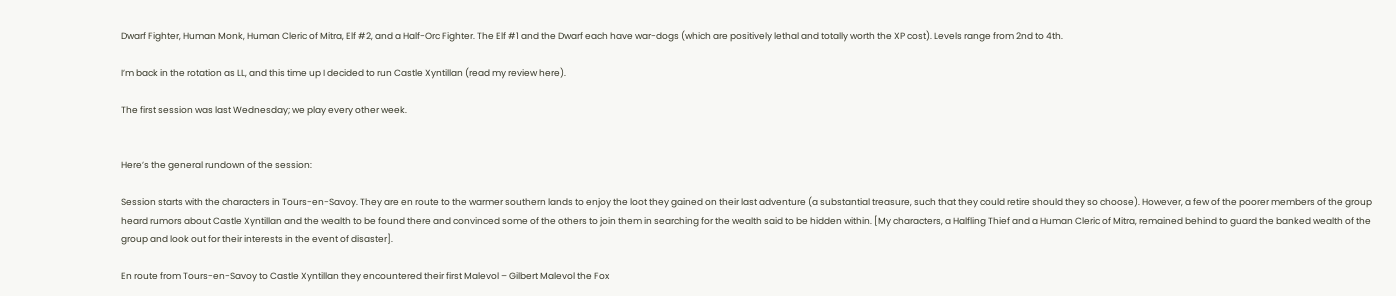Dwarf Fighter, Human Monk, Human Cleric of Mitra, Elf #2, and a Half-Orc Fighter. The Elf #1 and the Dwarf each have war-dogs (which are positively lethal and totally worth the XP cost). Levels range from 2nd to 4th.

I’m back in the rotation as LL, and this time up I decided to run Castle Xyntillan (read my review here).

The first session was last Wednesday; we play every other week.


Here’s the general rundown of the session:

Session starts with the characters in Tours-en-Savoy. They are en route to the warmer southern lands to enjoy the loot they gained on their last adventure (a substantial treasure, such that they could retire should they so choose). However, a few of the poorer members of the group heard rumors about Castle Xyntillan and the wealth to be found there and convinced some of the others to join them in searching for the wealth said to be hidden within. [My characters, a Halfling Thief and a Human Cleric of Mitra, remained behind to guard the banked wealth of the group and look out for their interests in the event of disaster].

En route from Tours-en-Savoy to Castle Xyntillan they encountered their first Malevol – Gilbert Malevol the Fox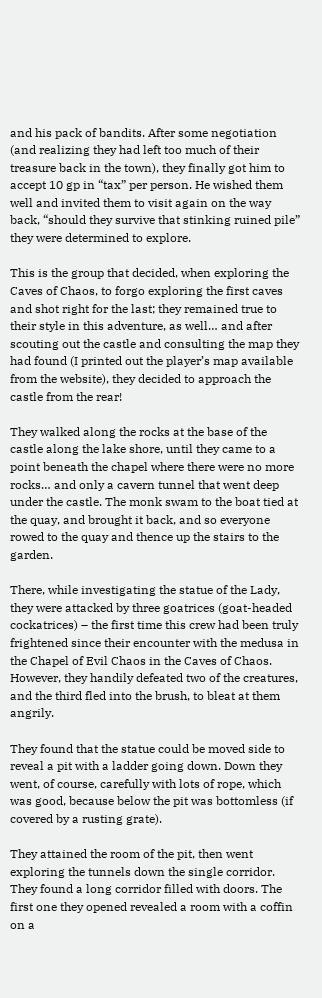and his pack of bandits. After some negotiation (and realizing they had left too much of their treasure back in the town), they finally got him to accept 10 gp in “tax” per person. He wished them well and invited them to visit again on the way back, “should they survive that stinking ruined pile” they were determined to explore.

This is the group that decided, when exploring the Caves of Chaos, to forgo exploring the first caves and shot right for the last; they remained true to their style in this adventure, as well… and after scouting out the castle and consulting the map they had found (I printed out the player’s map available from the website), they decided to approach the castle from the rear!

They walked along the rocks at the base of the castle along the lake shore, until they came to a point beneath the chapel where there were no more rocks… and only a cavern tunnel that went deep under the castle. The monk swam to the boat tied at the quay, and brought it back, and so everyone rowed to the quay and thence up the stairs to the garden.

There, while investigating the statue of the Lady, they were attacked by three goatrices (goat-headed cockatrices) – the first time this crew had been truly frightened since their encounter with the medusa in the Chapel of Evil Chaos in the Caves of Chaos. However, they handily defeated two of the creatures, and the third fled into the brush, to bleat at them angrily.

They found that the statue could be moved side to reveal a pit with a ladder going down. Down they went, of course, carefully with lots of rope, which was good, because below the pit was bottomless (if covered by a rusting grate).

They attained the room of the pit, then went exploring the tunnels down the single corridor. They found a long corridor filled with doors. The first one they opened revealed a room with a coffin on a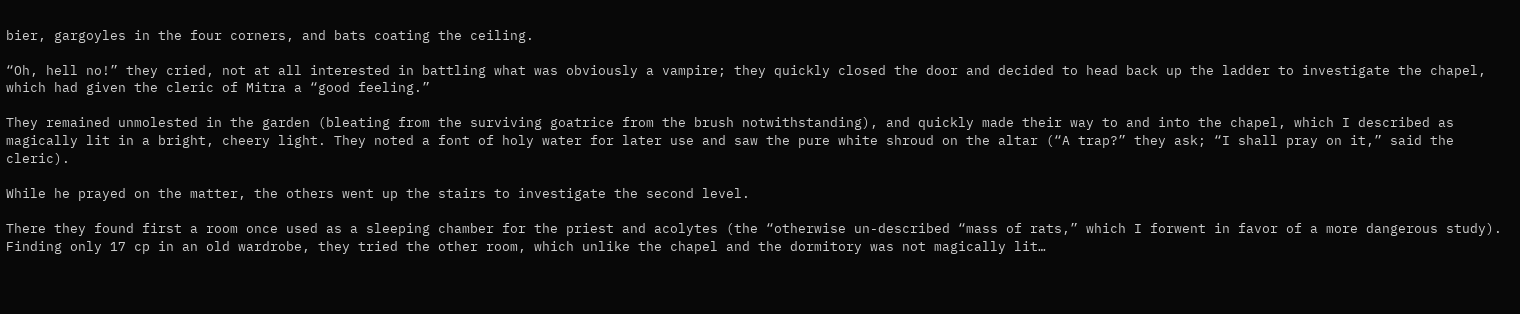bier, gargoyles in the four corners, and bats coating the ceiling.

“Oh, hell no!” they cried, not at all interested in battling what was obviously a vampire; they quickly closed the door and decided to head back up the ladder to investigate the chapel, which had given the cleric of Mitra a “good feeling.”

They remained unmolested in the garden (bleating from the surviving goatrice from the brush notwithstanding), and quickly made their way to and into the chapel, which I described as magically lit in a bright, cheery light. They noted a font of holy water for later use and saw the pure white shroud on the altar (“A trap?” they ask; “I shall pray on it,” said the cleric).

While he prayed on the matter, the others went up the stairs to investigate the second level.

There they found first a room once used as a sleeping chamber for the priest and acolytes (the “otherwise un-described “mass of rats,” which I forwent in favor of a more dangerous study). Finding only 17 cp in an old wardrobe, they tried the other room, which unlike the chapel and the dormitory was not magically lit…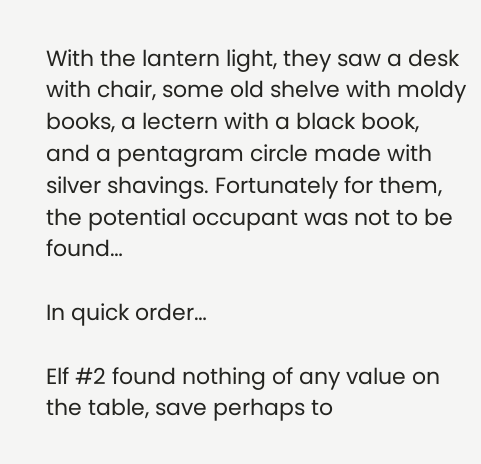With the lantern light, they saw a desk with chair, some old shelve with moldy books, a lectern with a black book, and a pentagram circle made with silver shavings. Fortunately for them, the potential occupant was not to be found…

In quick order…

Elf #2 found nothing of any value on the table, save perhaps to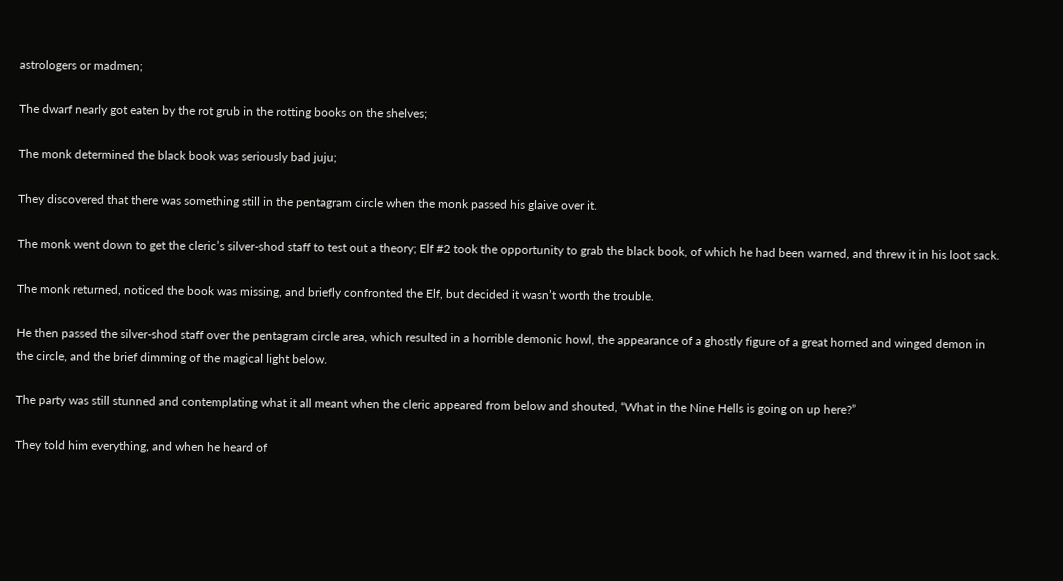astrologers or madmen;

The dwarf nearly got eaten by the rot grub in the rotting books on the shelves;

The monk determined the black book was seriously bad juju;

They discovered that there was something still in the pentagram circle when the monk passed his glaive over it.

The monk went down to get the cleric’s silver-shod staff to test out a theory; Elf #2 took the opportunity to grab the black book, of which he had been warned, and threw it in his loot sack.

The monk returned, noticed the book was missing, and briefly confronted the Elf, but decided it wasn’t worth the trouble.

He then passed the silver-shod staff over the pentagram circle area, which resulted in a horrible demonic howl, the appearance of a ghostly figure of a great horned and winged demon in the circle, and the brief dimming of the magical light below.

The party was still stunned and contemplating what it all meant when the cleric appeared from below and shouted, “What in the Nine Hells is going on up here?”

They told him everything, and when he heard of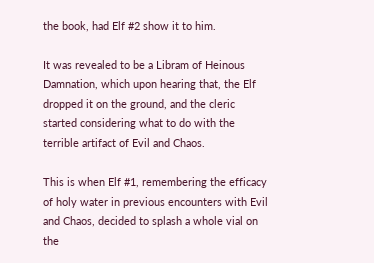the book, had Elf #2 show it to him.

It was revealed to be a Libram of Heinous Damnation, which upon hearing that, the Elf dropped it on the ground, and the cleric started considering what to do with the terrible artifact of Evil and Chaos.

This is when Elf #1, remembering the efficacy of holy water in previous encounters with Evil and Chaos, decided to splash a whole vial on the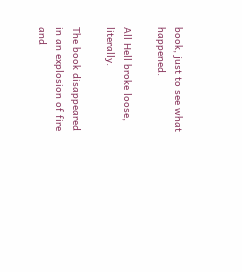book, just to see what happened.

All Hell broke loose, literally.

The book disappeared in an explosion of fire and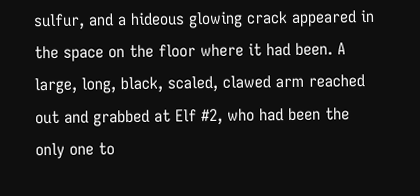sulfur, and a hideous glowing crack appeared in the space on the floor where it had been. A large, long, black, scaled, clawed arm reached out and grabbed at Elf #2, who had been the only one to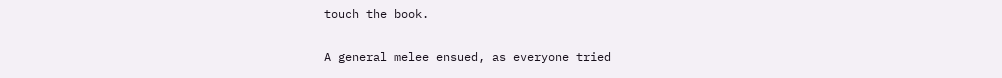touch the book.

A general melee ensued, as everyone tried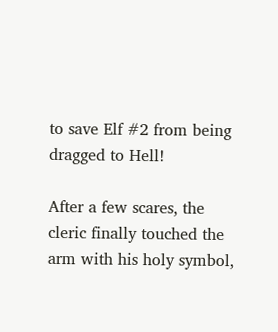to save Elf #2 from being dragged to Hell!

After a few scares, the cleric finally touched the arm with his holy symbol,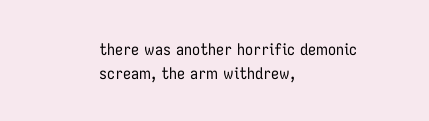there was another horrific demonic scream, the arm withdrew,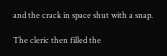and the crack in space shut with a snap.

The cleric then filled the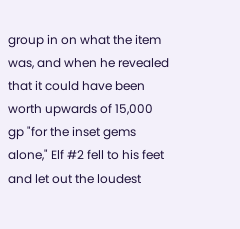group in on what the item was, and when he revealed that it could have been worth upwards of 15,000 gp "for the inset gems alone," Elf #2 fell to his feet and let out the loudest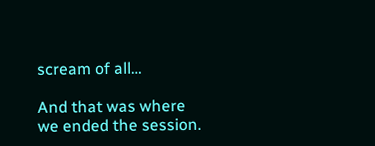scream of all…

And that was where we ended the session.